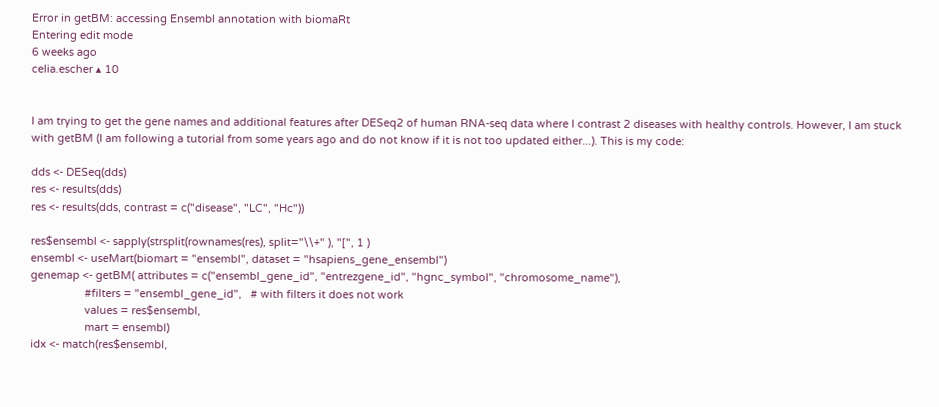Error in getBM: accessing Ensembl annotation with biomaRt
Entering edit mode
6 weeks ago
celia.escher ▴ 10


I am trying to get the gene names and additional features after DESeq2 of human RNA-seq data where I contrast 2 diseases with healthy controls. However, I am stuck with getBM (I am following a tutorial from some years ago and do not know if it is not too updated either...). This is my code:

dds <- DESeq(dds)
res <- results(dds)
res <- results(dds, contrast = c("disease", "LC", "Hc"))

res$ensembl <- sapply(strsplit(rownames(res), split="\\+" ), "[", 1 )
ensembl <- useMart(biomart = "ensembl", dataset = "hsapiens_gene_ensembl")
genemap <- getBM( attributes = c("ensembl_gene_id", "entrezgene_id", "hgnc_symbol", "chromosome_name"),
                  #filters = "ensembl_gene_id",   # with filters it does not work
                  values = res$ensembl,
                  mart = ensembl)
idx <- match(res$ensembl,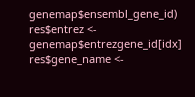genemap$ensembl_gene_id)
res$entrez <- genemap$entrezgene_id[idx]
res$gene_name <-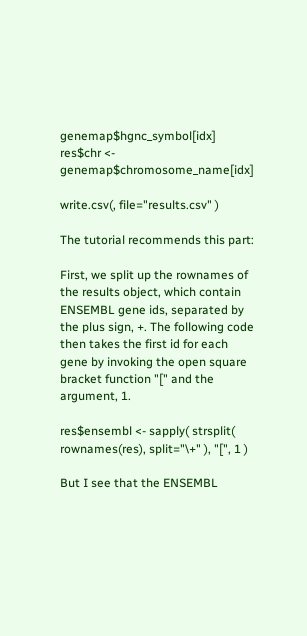genemap$hgnc_symbol[idx]
res$chr <- genemap$chromosome_name[idx]

write.csv(, file="results.csv" )

The tutorial recommends this part:

First, we split up the rownames of the results object, which contain ENSEMBL gene ids, separated by the plus sign, +. The following code then takes the first id for each gene by invoking the open square bracket function "[" and the argument, 1.

res$ensembl <- sapply( strsplit( rownames(res), split="\+" ), "[", 1 )

But I see that the ENSEMBL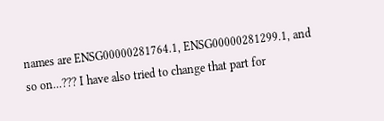names are ENSG00000281764.1, ENSG00000281299.1, and so on...??? I have also tried to change that part for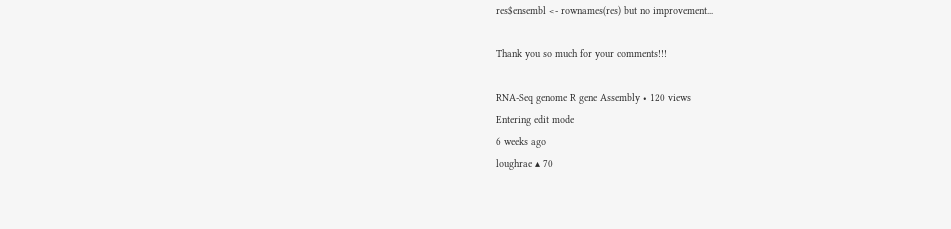res$ensembl <- rownames(res) but no improvement...

Thank you so much for your comments!!!

RNA-Seq genome R gene Assembly • 120 views
Entering edit mode
6 weeks ago
loughrae ▴ 70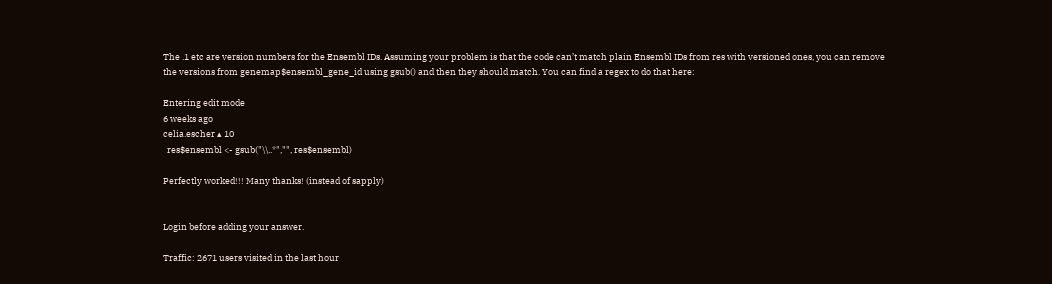The .1 etc are version numbers for the Ensembl IDs. Assuming your problem is that the code can’t match plain Ensembl IDs from res with versioned ones, you can remove the versions from genemap$ensembl_gene_id using gsub() and then they should match. You can find a regex to do that here:

Entering edit mode
6 weeks ago
celia.escher ▴ 10
  res$ensembl <- gsub("\\..*","", res$ensembl)

Perfectly worked!!! Many thanks! (instead of sapply)


Login before adding your answer.

Traffic: 2671 users visited in the last hour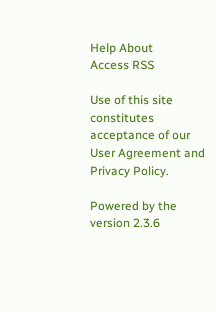Help About
Access RSS

Use of this site constitutes acceptance of our User Agreement and Privacy Policy.

Powered by the version 2.3.6